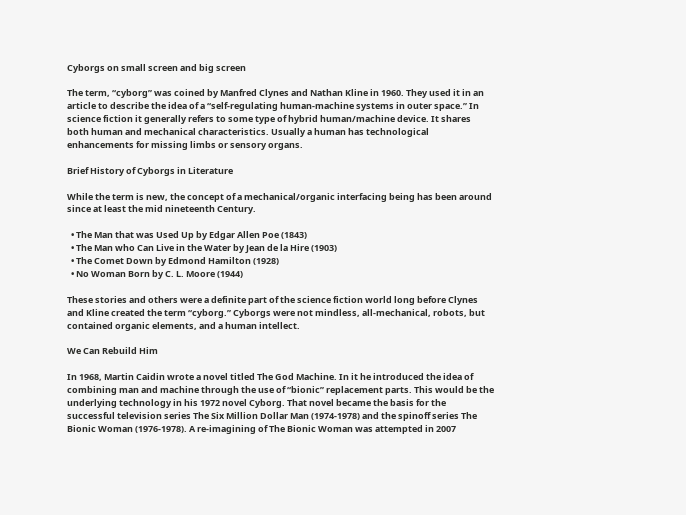Cyborgs on small screen and big screen

The term, “cyborg” was coined by Manfred Clynes and Nathan Kline in 1960. They used it in an article to describe the idea of a “self-regulating human-machine systems in outer space.” In science fiction it generally refers to some type of hybrid human/machine device. It shares both human and mechanical characteristics. Usually a human has technological enhancements for missing limbs or sensory organs.

Brief History of Cyborgs in Literature

While the term is new, the concept of a mechanical/organic interfacing being has been around since at least the mid nineteenth Century.

  • The Man that was Used Up by Edgar Allen Poe (1843)
  • The Man who Can Live in the Water by Jean de la Hire (1903)
  • The Comet Down by Edmond Hamilton (1928)
  • No Woman Born by C. L. Moore (1944)

These stories and others were a definite part of the science fiction world long before Clynes and Kline created the term “cyborg.” Cyborgs were not mindless, all-mechanical, robots, but contained organic elements, and a human intellect.

We Can Rebuild Him

In 1968, Martin Caidin wrote a novel titled The God Machine. In it he introduced the idea of combining man and machine through the use of “bionic” replacement parts. This would be the underlying technology in his 1972 novel Cyborg. That novel became the basis for the successful television series The Six Million Dollar Man (1974-1978) and the spinoff series The Bionic Woman (1976-1978). A re-imagining of The Bionic Woman was attempted in 2007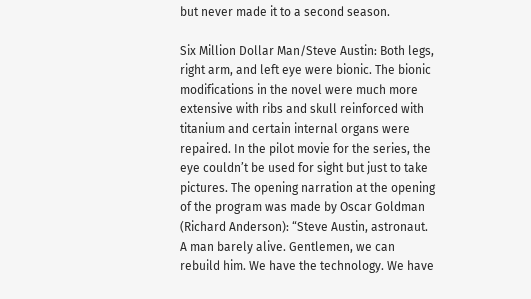but never made it to a second season.

Six Million Dollar Man/Steve Austin: Both legs, right arm, and left eye were bionic. The bionic modifications in the novel were much more extensive with ribs and skull reinforced with titanium and certain internal organs were repaired. In the pilot movie for the series, the eye couldn’t be used for sight but just to take pictures. The opening narration at the opening of the program was made by Oscar Goldman (Richard Anderson): “Steve Austin, astronaut. A man barely alive. Gentlemen, we can rebuild him. We have the technology. We have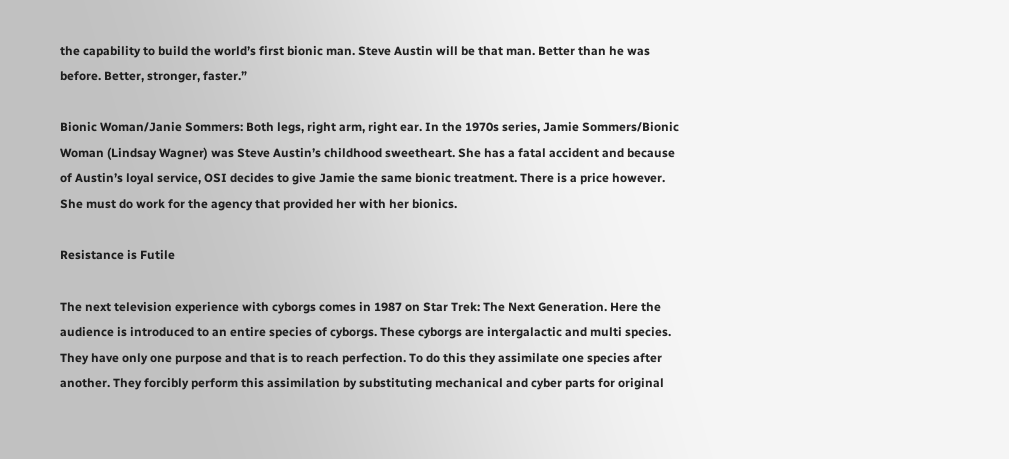the capability to build the world’s first bionic man. Steve Austin will be that man. Better than he was before. Better, stronger, faster.”

Bionic Woman/Janie Sommers: Both legs, right arm, right ear. In the 1970s series, Jamie Sommers/Bionic Woman (Lindsay Wagner) was Steve Austin’s childhood sweetheart. She has a fatal accident and because of Austin’s loyal service, OSI decides to give Jamie the same bionic treatment. There is a price however. She must do work for the agency that provided her with her bionics.

Resistance is Futile

The next television experience with cyborgs comes in 1987 on Star Trek: The Next Generation. Here the audience is introduced to an entire species of cyborgs. These cyborgs are intergalactic and multi species. They have only one purpose and that is to reach perfection. To do this they assimilate one species after another. They forcibly perform this assimilation by substituting mechanical and cyber parts for original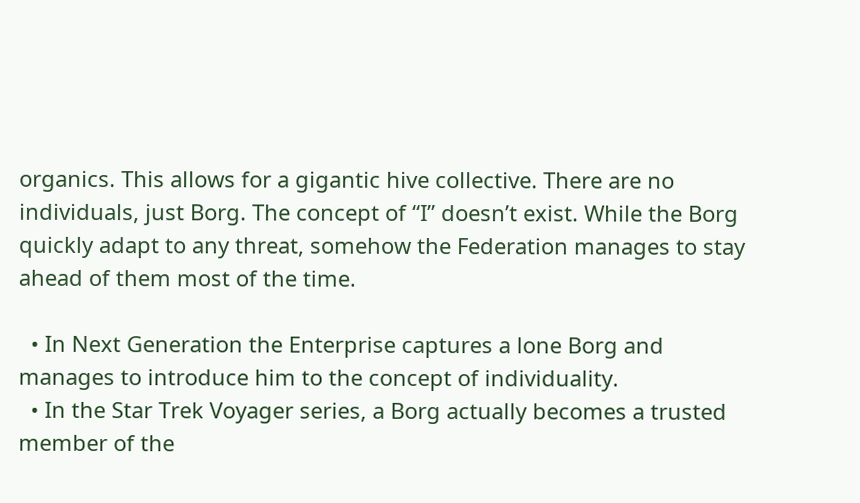organics. This allows for a gigantic hive collective. There are no individuals, just Borg. The concept of “I” doesn’t exist. While the Borg quickly adapt to any threat, somehow the Federation manages to stay ahead of them most of the time.

  • In Next Generation the Enterprise captures a lone Borg and manages to introduce him to the concept of individuality.
  • In the Star Trek Voyager series, a Borg actually becomes a trusted member of the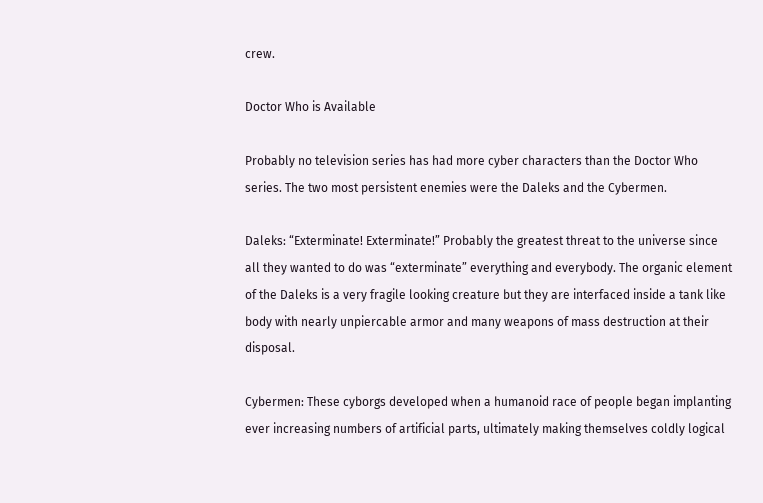crew.

Doctor Who is Available

Probably no television series has had more cyber characters than the Doctor Who series. The two most persistent enemies were the Daleks and the Cybermen.

Daleks: “Exterminate! Exterminate!” Probably the greatest threat to the universe since all they wanted to do was “exterminate” everything and everybody. The organic element of the Daleks is a very fragile looking creature but they are interfaced inside a tank like body with nearly unpiercable armor and many weapons of mass destruction at their disposal.

Cybermen: These cyborgs developed when a humanoid race of people began implanting ever increasing numbers of artificial parts, ultimately making themselves coldly logical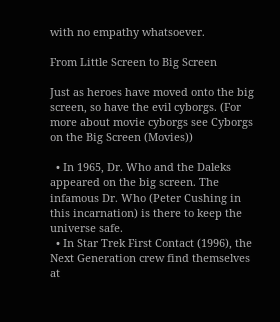with no empathy whatsoever.

From Little Screen to Big Screen

Just as heroes have moved onto the big screen, so have the evil cyborgs. (For more about movie cyborgs see Cyborgs on the Big Screen (Movies))

  • In 1965, Dr. Who and the Daleks appeared on the big screen. The infamous Dr. Who (Peter Cushing in this incarnation) is there to keep the universe safe.
  • In Star Trek First Contact (1996), the Next Generation crew find themselves at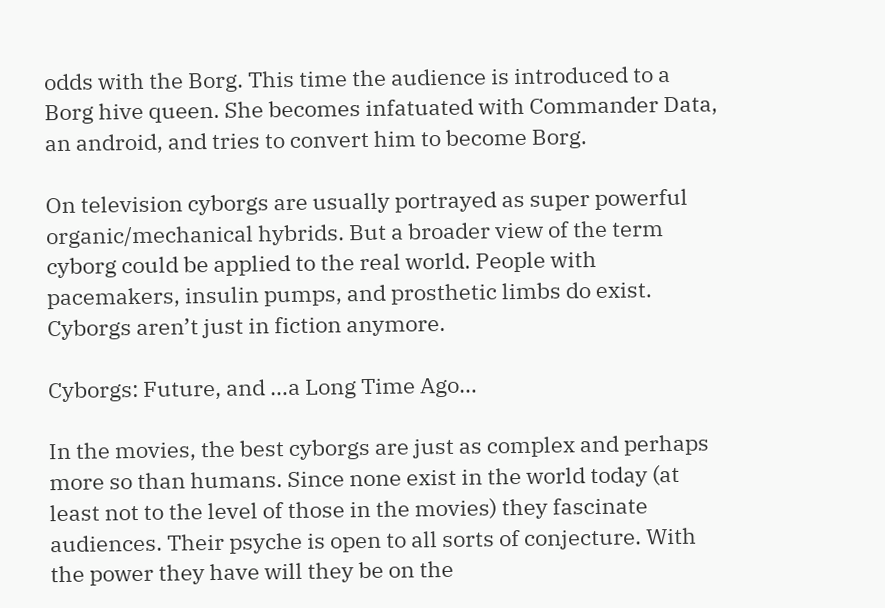odds with the Borg. This time the audience is introduced to a Borg hive queen. She becomes infatuated with Commander Data, an android, and tries to convert him to become Borg.

On television cyborgs are usually portrayed as super powerful organic/mechanical hybrids. But a broader view of the term cyborg could be applied to the real world. People with pacemakers, insulin pumps, and prosthetic limbs do exist. Cyborgs aren’t just in fiction anymore.

Cyborgs: Future, and …a Long Time Ago…

In the movies, the best cyborgs are just as complex and perhaps more so than humans. Since none exist in the world today (at least not to the level of those in the movies) they fascinate audiences. Their psyche is open to all sorts of conjecture. With the power they have will they be on the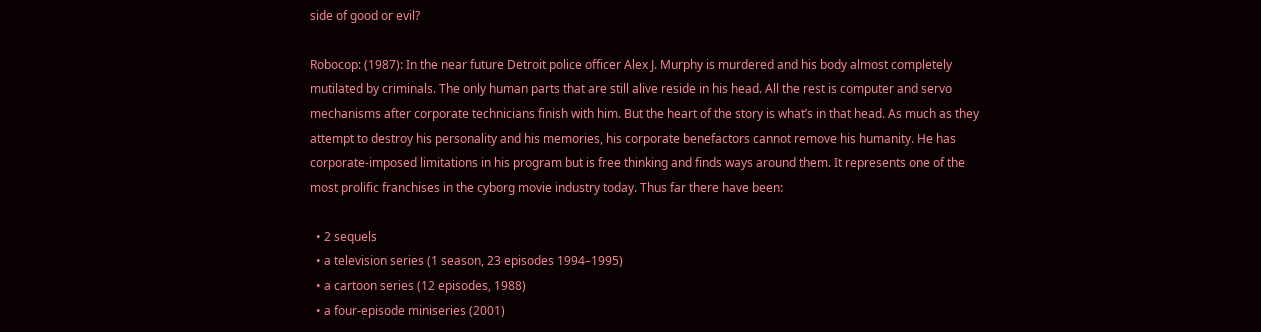side of good or evil?

Robocop: (1987): In the near future Detroit police officer Alex J. Murphy is murdered and his body almost completely mutilated by criminals. The only human parts that are still alive reside in his head. All the rest is computer and servo mechanisms after corporate technicians finish with him. But the heart of the story is what’s in that head. As much as they attempt to destroy his personality and his memories, his corporate benefactors cannot remove his humanity. He has corporate-imposed limitations in his program but is free thinking and finds ways around them. It represents one of the most prolific franchises in the cyborg movie industry today. Thus far there have been:

  • 2 sequels
  • a television series (1 season, 23 episodes 1994–1995)
  • a cartoon series (12 episodes, 1988)
  • a four-episode miniseries (2001)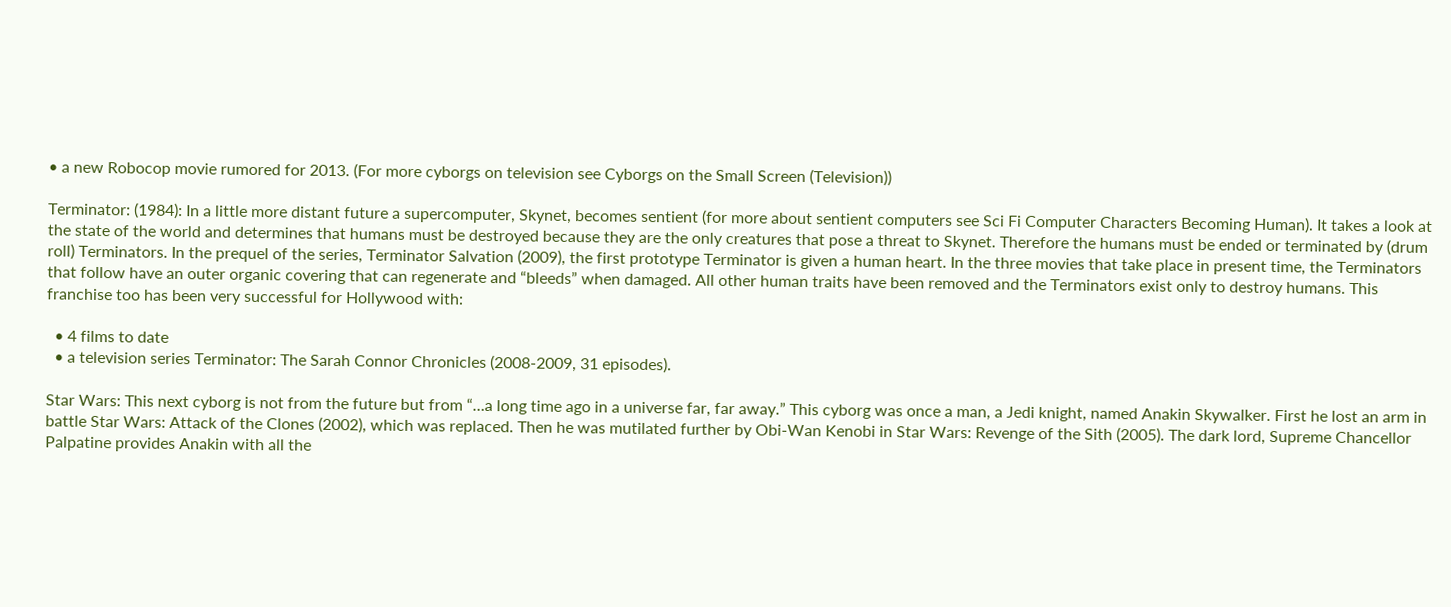• a new Robocop movie rumored for 2013. (For more cyborgs on television see Cyborgs on the Small Screen (Television))

Terminator: (1984): In a little more distant future a supercomputer, Skynet, becomes sentient (for more about sentient computers see Sci Fi Computer Characters Becoming Human). It takes a look at the state of the world and determines that humans must be destroyed because they are the only creatures that pose a threat to Skynet. Therefore the humans must be ended or terminated by (drum roll) Terminators. In the prequel of the series, Terminator Salvation (2009), the first prototype Terminator is given a human heart. In the three movies that take place in present time, the Terminators that follow have an outer organic covering that can regenerate and “bleeds” when damaged. All other human traits have been removed and the Terminators exist only to destroy humans. This franchise too has been very successful for Hollywood with:

  • 4 films to date
  • a television series Terminator: The Sarah Connor Chronicles (2008-2009, 31 episodes).

Star Wars: This next cyborg is not from the future but from “…a long time ago in a universe far, far away.” This cyborg was once a man, a Jedi knight, named Anakin Skywalker. First he lost an arm in battle Star Wars: Attack of the Clones (2002), which was replaced. Then he was mutilated further by Obi-Wan Kenobi in Star Wars: Revenge of the Sith (2005). The dark lord, Supreme Chancellor Palpatine provides Anakin with all the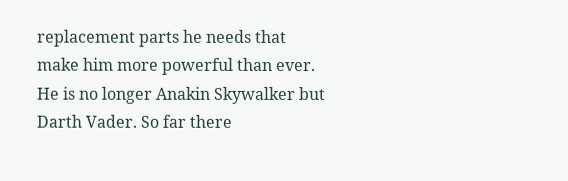replacement parts he needs that make him more powerful than ever. He is no longer Anakin Skywalker but Darth Vader. So far there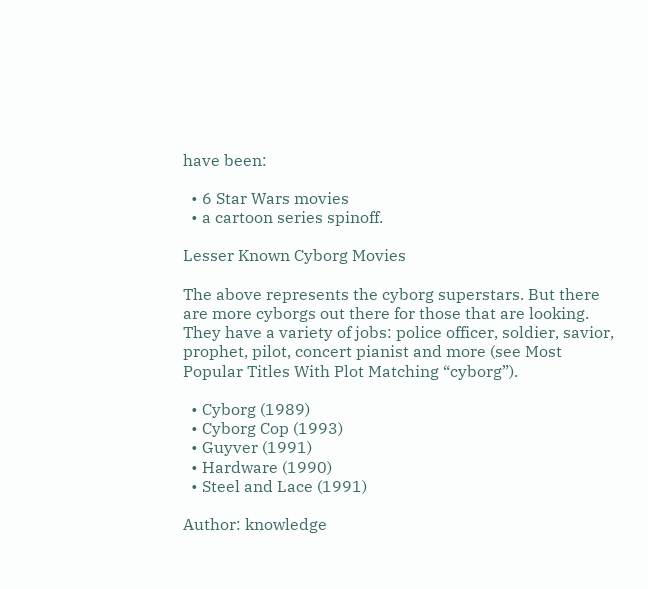have been:

  • 6 Star Wars movies
  • a cartoon series spinoff.

Lesser Known Cyborg Movies

The above represents the cyborg superstars. But there are more cyborgs out there for those that are looking. They have a variety of jobs: police officer, soldier, savior, prophet, pilot, concert pianist and more (see Most Popular Titles With Plot Matching “cyborg”).

  • Cyborg (1989)
  • Cyborg Cop (1993)
  • Guyver (1991)
  • Hardware (1990)
  • Steel and Lace (1991)

Author: knowledge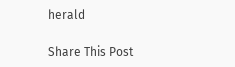herald

Share This Post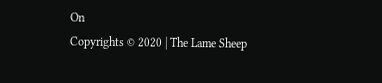On
Copyrights © 2020 | The Lame Sheep